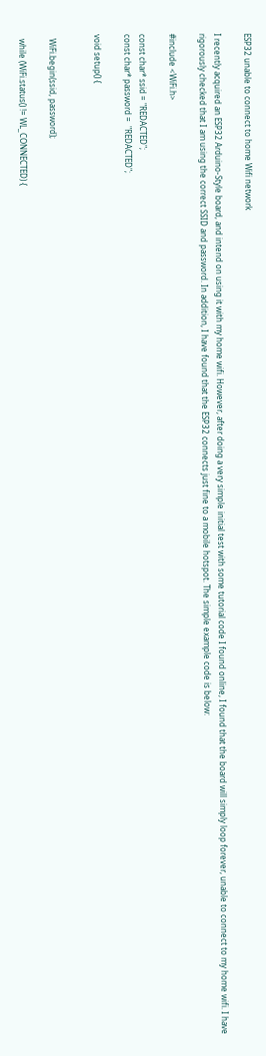ESP32 unable to connect to home Wifi network

I recently acquired an ESP32 Arduino-Style board, and intend on using it with my home wifi. However, after doing a very simple initial test with some tutorial code I found online, I found that the board will simply loop forever, unable to connect to my home wifi. I have rigorously checked that I am using the correct SSID and password. In addition, I have found that the ESP32 connects just fine to a mobile hotspot. The simple example code is below:

#include <WiFi.h>

const char* ssid = "REDACTED";
const char* password =  "REDACTED";

void setup() {


  WiFi.begin(ssid, password);

  while (WiFi.status() != WL_CONNECTED) {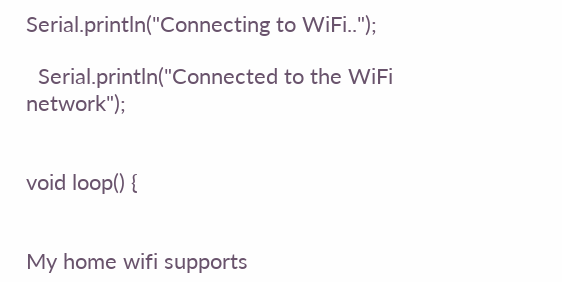Serial.println("Connecting to WiFi..");

  Serial.println("Connected to the WiFi network");


void loop() {


My home wifi supports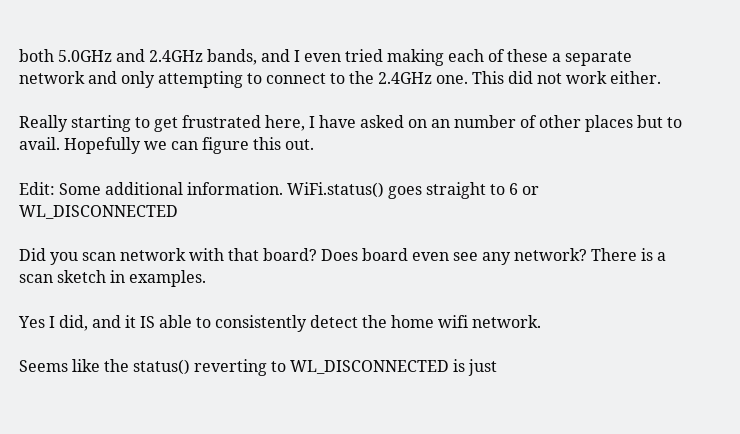both 5.0GHz and 2.4GHz bands, and I even tried making each of these a separate network and only attempting to connect to the 2.4GHz one. This did not work either.

Really starting to get frustrated here, I have asked on an number of other places but to avail. Hopefully we can figure this out.

Edit: Some additional information. WiFi.status() goes straight to 6 or WL_DISCONNECTED

Did you scan network with that board? Does board even see any network? There is a scan sketch in examples.

Yes I did, and it IS able to consistently detect the home wifi network.

Seems like the status() reverting to WL_DISCONNECTED is just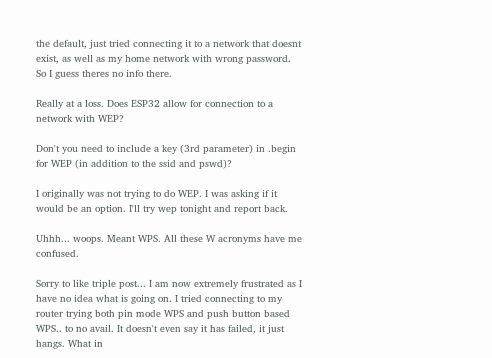the default, just tried connecting it to a network that doesnt exist, as well as my home network with wrong password. So I guess theres no info there.

Really at a loss. Does ESP32 allow for connection to a network with WEP?

Don't you need to include a key (3rd parameter) in .begin for WEP (in addition to the ssid and pswd)?

I originally was not trying to do WEP. I was asking if it would be an option. I'll try wep tonight and report back.

Uhhh... woops. Meant WPS. All these W acronyms have me confused.

Sorry to like triple post... I am now extremely frustrated as I have no idea what is going on. I tried connecting to my router trying both pin mode WPS and push button based WPS.. to no avail. It doesn't even say it has failed, it just hangs. What in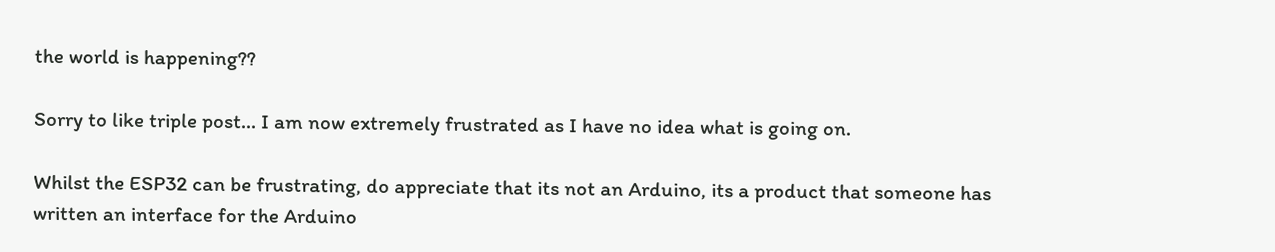the world is happening??

Sorry to like triple post... I am now extremely frustrated as I have no idea what is going on.

Whilst the ESP32 can be frustrating, do appreciate that its not an Arduino, its a product that someone has written an interface for the Arduino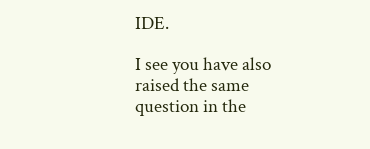IDE.

I see you have also raised the same question in the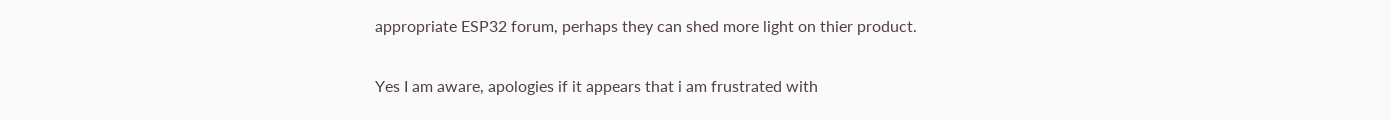appropriate ESP32 forum, perhaps they can shed more light on thier product.

Yes I am aware, apologies if it appears that i am frustrated with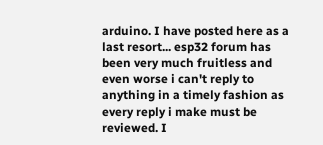arduino. I have posted here as a last resort... esp32 forum has been very much fruitless and even worse i can't reply to anything in a timely fashion as every reply i make must be reviewed. I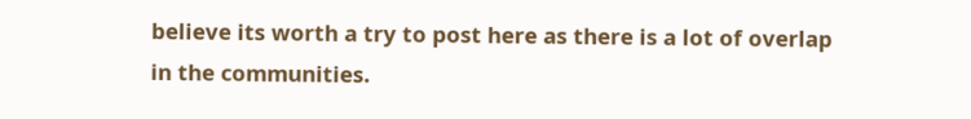believe its worth a try to post here as there is a lot of overlap in the communities.